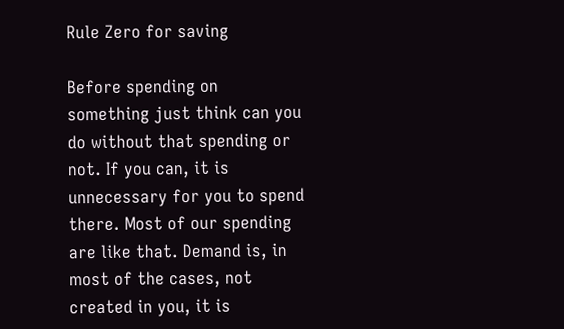Rule Zero for saving

Before spending on something just think can you do without that spending or not. If you can, it is unnecessary for you to spend there. Most of our spending are like that. Demand is, in most of the cases, not created in you, it is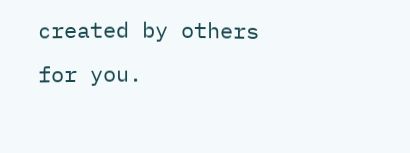created by others for you.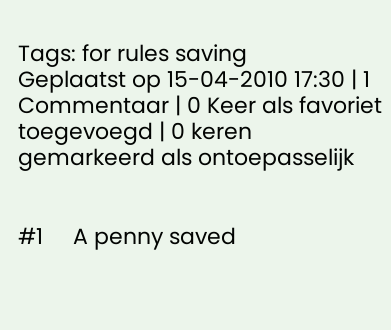Tags: for rules saving
Geplaatst op 15-04-2010 17:30 | 1 Commentaar | 0 Keer als favoriet toegevoegd | 0 keren gemarkeerd als ontoepasselijk


#1     A penny saved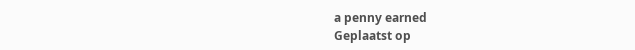a penny earned
Geplaatst op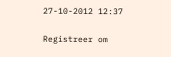27-10-2012 12:37

Registreer om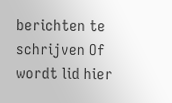berichten te schrijven Of wordt lid hier